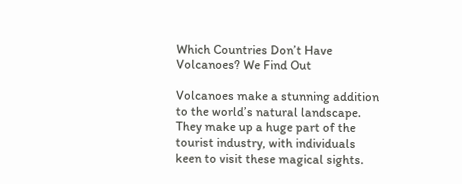Which Countries Don’t Have Volcanoes? We Find Out

Volcanoes make a stunning addition to the world’s natural landscape. They make up a huge part of the tourist industry, with individuals keen to visit these magical sights.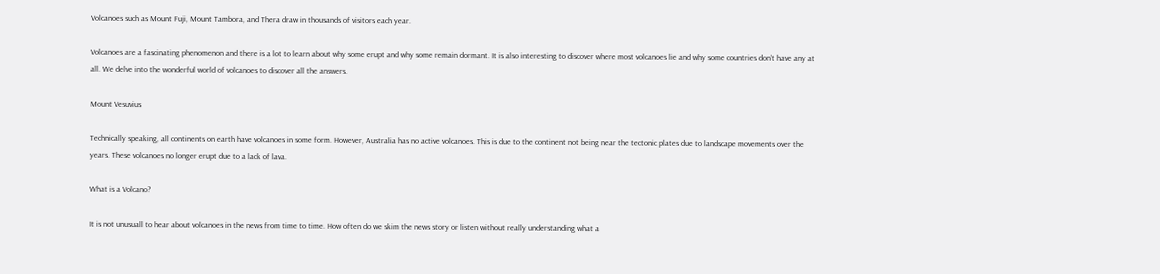Volcanoes such as Mount Fuji, Mount Tambora, and Thera draw in thousands of visitors each year.

Volcanoes are a fascinating phenomenon and there is a lot to learn about why some erupt and why some remain dormant. It is also interesting to discover where most volcanoes lie and why some countries don’t have any at all. We delve into the wonderful world of volcanoes to discover all the answers.

Mount Vesuvius

Technically speaking, all continents on earth have volcanoes in some form. However, Australia has no active volcanoes. This is due to the continent not being near the tectonic plates due to landscape movements over the years. These volcanoes no longer erupt due to a lack of lava.

What is a Volcano?

It is not unusuall to hear about volcanoes in the news from time to time. How often do we skim the news story or listen without really understanding what a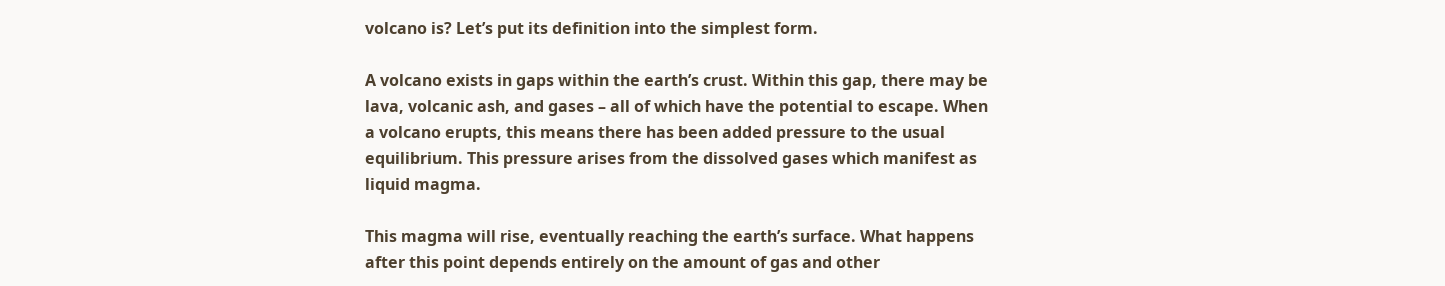volcano is? Let’s put its definition into the simplest form.

A volcano exists in gaps within the earth’s crust. Within this gap, there may be lava, volcanic ash, and gases – all of which have the potential to escape. When a volcano erupts, this means there has been added pressure to the usual equilibrium. This pressure arises from the dissolved gases which manifest as liquid magma.

This magma will rise, eventually reaching the earth’s surface. What happens after this point depends entirely on the amount of gas and other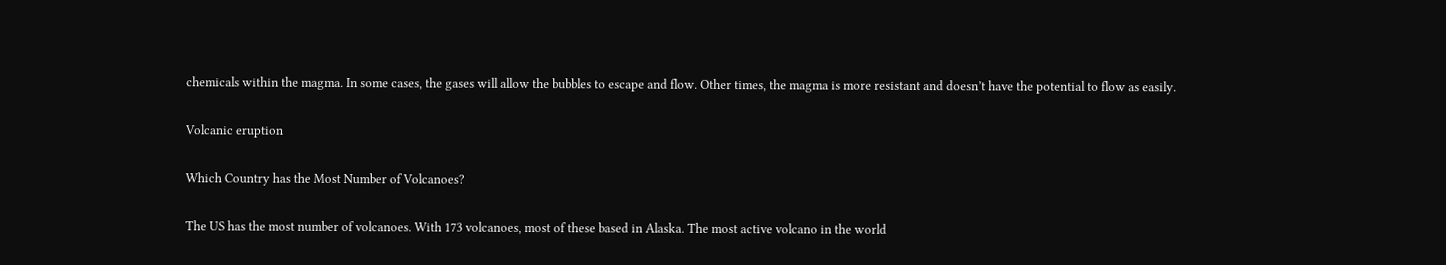chemicals within the magma. In some cases, the gases will allow the bubbles to escape and flow. Other times, the magma is more resistant and doesn’t have the potential to flow as easily.

Volcanic eruption

Which Country has the Most Number of Volcanoes?

The US has the most number of volcanoes. With 173 volcanoes, most of these based in Alaska. The most active volcano in the world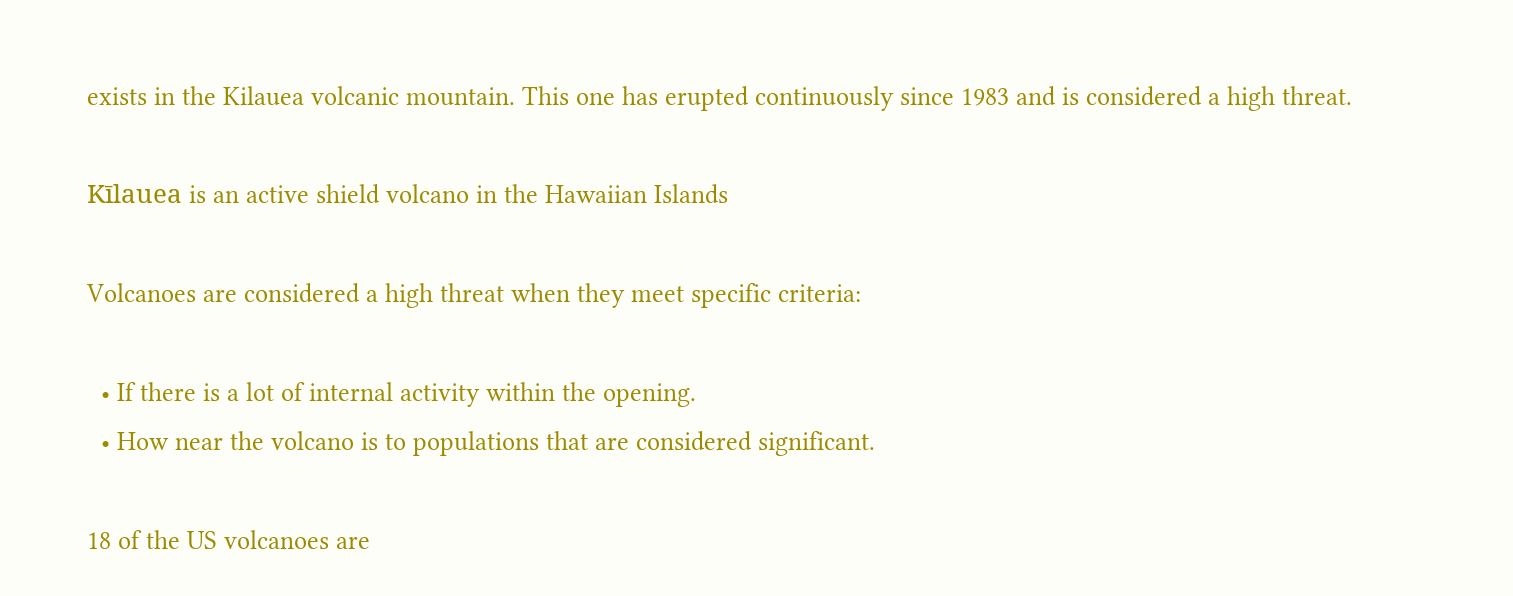exists in the Kilauea volcanic mountain. This one has erupted continuously since 1983 and is considered a high threat.

Kīlauea is an active shield volcano in the Hawaiian Islands

Volcanoes are considered a high threat when they meet specific criteria:

  • If there is a lot of internal activity within the opening.
  • How near the volcano is to populations that are considered significant.

18 of the US volcanoes are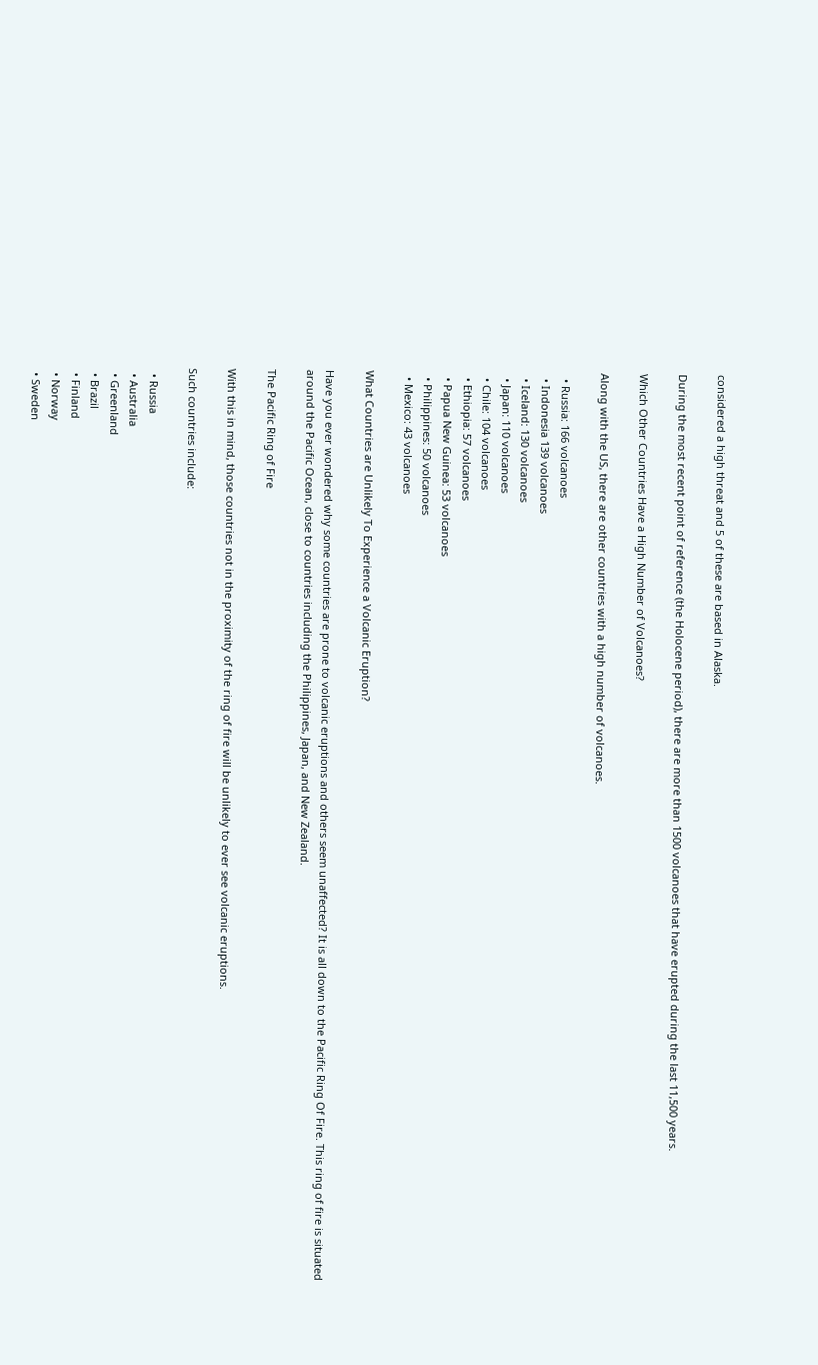considered a high threat and 5 of these are based in Alaska.

During the most recent point of reference (the Holocene period), there are more than 1500 volcanoes that have erupted during the last 11,500 years.

Which Other Countries Have a High Number of Volcanoes?

Along with the US, there are other countries with a high number of volcanoes.

  • Russia: 166 volcanoes
  • Indonesia 139 volcanoes
  • Iceland: 130 volcanoes
  • Japan: 110 volcanoes
  • Chile: 104 volcanoes
  • Ethiopia: 57 volcanoes
  • Papua New Guinea: 53 volcanoes
  • Philippines: 50 volcanoes
  • Mexico: 43 volcanoes

What Countries are Unlikely To Experience a Volcanic Eruption?

Have you ever wondered why some countries are prone to volcanic eruptions and others seem unaffected? It is all down to the Pacific Ring Of Fire. This ring of fire is situated around the Pacific Ocean, close to countries including the Philippines, Japan, and New Zealand.

The Pacific Ring of Fire

With this in mind, those countries not in the proximity of the ring of fire will be unlikely to ever see volcanic eruptions.

Such countries include:

  • Russia
  • Australia
  • Greenland
  • Brazil
  • Finland
  • Norway
  • Sweden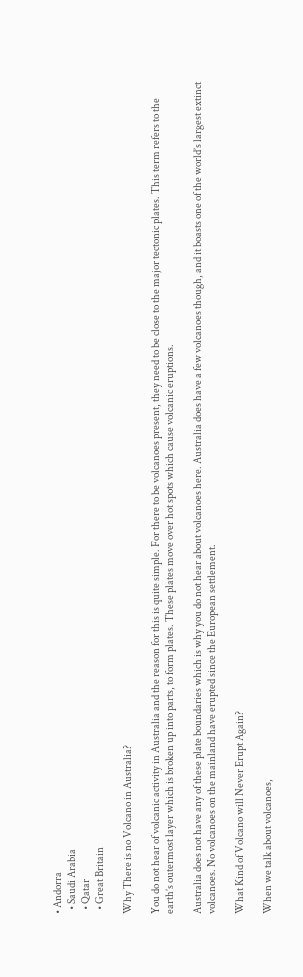• Andorra
  • Saudi Arabia
  • Qatar
  • Great Britain

Why There is no Volcano in Australia?

You do not hear of volcanic activity in Australia and the reason for this is quite simple. For there to be volcanoes present, they need to be close to the major tectonic plates. This term refers to the earth’s outermost layer which is broken up into parts, to form plates. These plates move over hot spots which cause volcanic eruptions.

Australia does not have any of these plate boundaries which is why you do not hear about volcanoes here. Australia does have a few volcanoes though, and it boasts one of the world’s largest extinct volcanoes. No volcanoes on the mainland have erupted since the European settlement.

What Kind of Volcano will Never Erupt Again?

When we talk about volcanoes,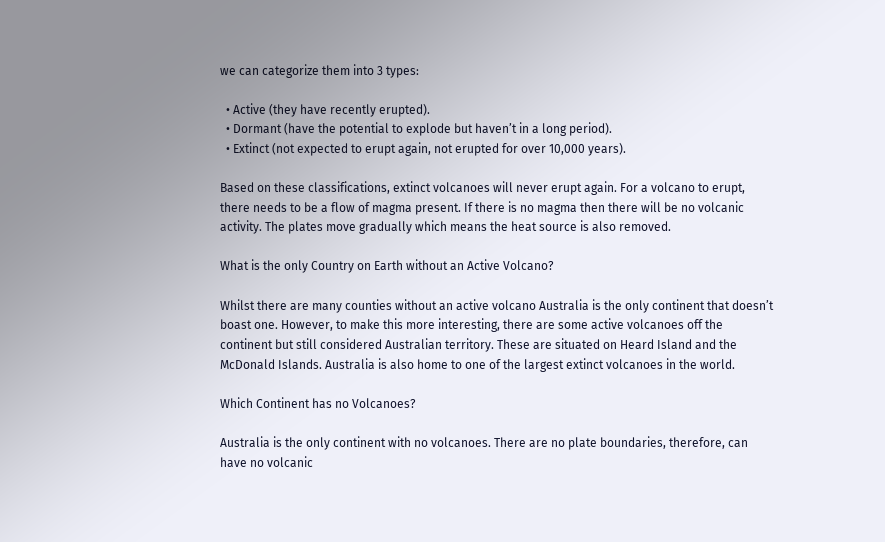we can categorize them into 3 types:

  • Active (they have recently erupted).
  • Dormant (have the potential to explode but haven’t in a long period).
  • Extinct (not expected to erupt again, not erupted for over 10,000 years).

Based on these classifications, extinct volcanoes will never erupt again. For a volcano to erupt, there needs to be a flow of magma present. If there is no magma then there will be no volcanic activity. The plates move gradually which means the heat source is also removed.

What is the only Country on Earth without an Active Volcano?

Whilst there are many counties without an active volcano Australia is the only continent that doesn’t boast one. However, to make this more interesting, there are some active volcanoes off the continent but still considered Australian territory. These are situated on Heard Island and the McDonald Islands. Australia is also home to one of the largest extinct volcanoes in the world.

Which Continent has no Volcanoes?

Australia is the only continent with no volcanoes. There are no plate boundaries, therefore, can have no volcanic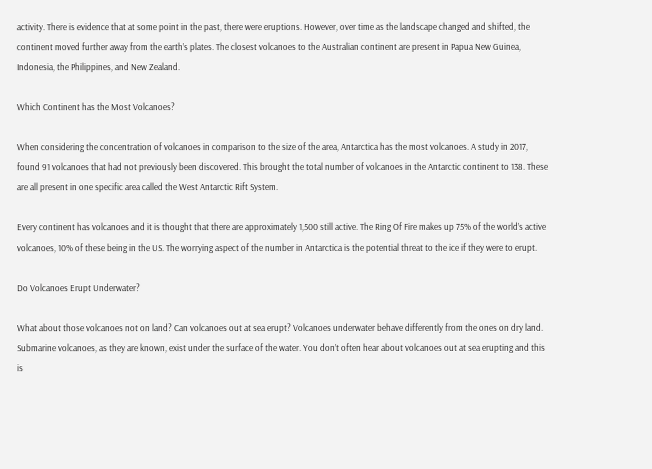activity. There is evidence that at some point in the past, there were eruptions. However, over time as the landscape changed and shifted, the continent moved further away from the earth’s plates. The closest volcanoes to the Australian continent are present in Papua New Guinea, Indonesia, the Philippines, and New Zealand.

Which Continent has the Most Volcanoes?

When considering the concentration of volcanoes in comparison to the size of the area, Antarctica has the most volcanoes. A study in 2017, found 91 volcanoes that had not previously been discovered. This brought the total number of volcanoes in the Antarctic continent to 138. These are all present in one specific area called the West Antarctic Rift System.

Every continent has volcanoes and it is thought that there are approximately 1,500 still active. The Ring Of Fire makes up 75% of the world’s active volcanoes, 10% of these being in the US. The worrying aspect of the number in Antarctica is the potential threat to the ice if they were to erupt.

Do Volcanoes Erupt Underwater?

What about those volcanoes not on land? Can volcanoes out at sea erupt? Volcanoes underwater behave differently from the ones on dry land. Submarine volcanoes, as they are known, exist under the surface of the water. You don’t often hear about volcanoes out at sea erupting and this is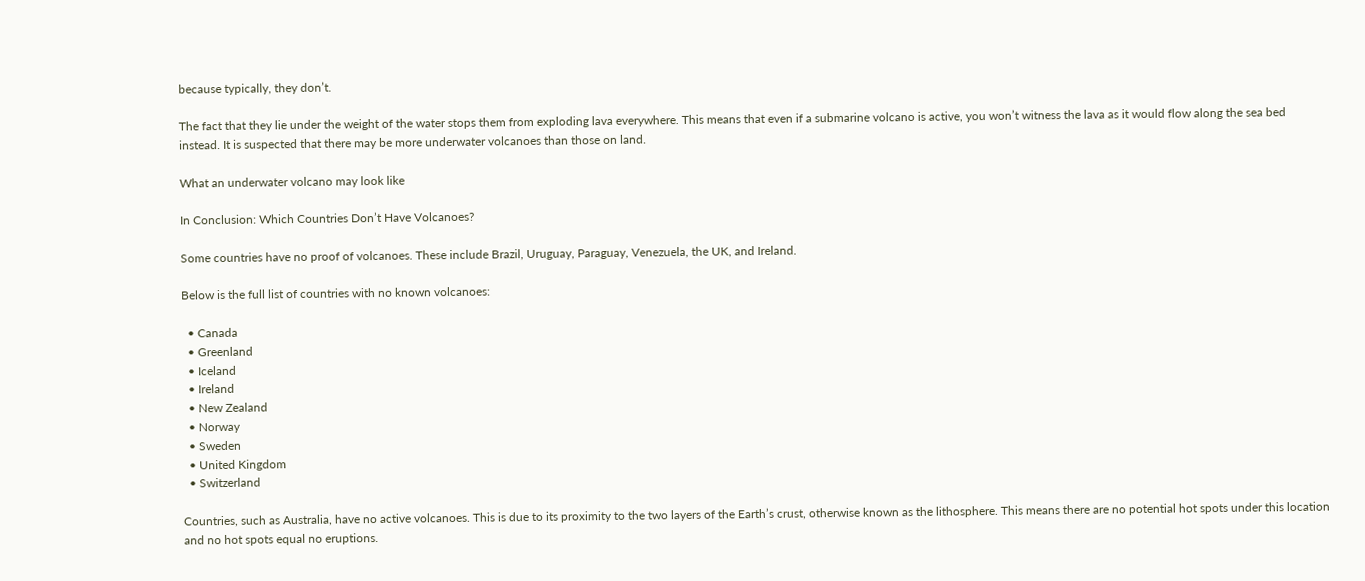because typically, they don’t.

The fact that they lie under the weight of the water stops them from exploding lava everywhere. This means that even if a submarine volcano is active, you won’t witness the lava as it would flow along the sea bed instead. It is suspected that there may be more underwater volcanoes than those on land.

What an underwater volcano may look like

In Conclusion: Which Countries Don’t Have Volcanoes?

Some countries have no proof of volcanoes. These include Brazil, Uruguay, Paraguay, Venezuela, the UK, and Ireland.

Below is the full list of countries with no known volcanoes:

  • Canada
  • Greenland
  • Iceland
  • Ireland
  • New Zealand
  • Norway
  • Sweden
  • United Kingdom
  • Switzerland

Countries, such as Australia, have no active volcanoes. This is due to its proximity to the two layers of the Earth’s crust, otherwise known as the lithosphere. This means there are no potential hot spots under this location and no hot spots equal no eruptions.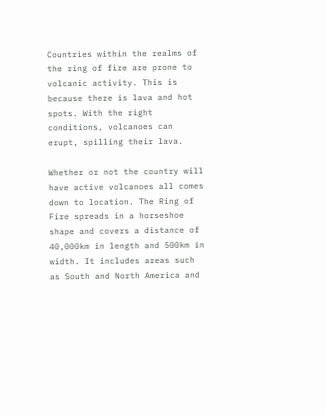Countries within the realms of the ring of fire are prone to volcanic activity. This is because there is lava and hot spots. With the right conditions, volcanoes can erupt, spilling their lava.

Whether or not the country will have active volcanoes all comes down to location. The Ring of Fire spreads in a horseshoe shape and covers a distance of 40,000km in length and 500km in width. It includes areas such as South and North America and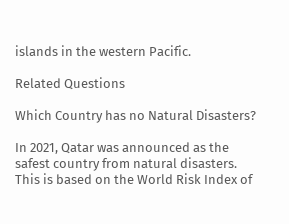islands in the western Pacific.

Related Questions

Which Country has no Natural Disasters?

In 2021, Qatar was announced as the safest country from natural disasters. This is based on the World Risk Index of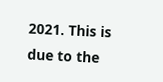2021. This is due to the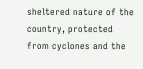sheltered nature of the country, protected from cyclones and the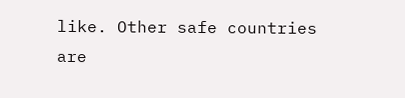like. Other safe countries are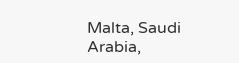Malta, Saudi Arabia,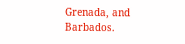Grenada, and Barbados.